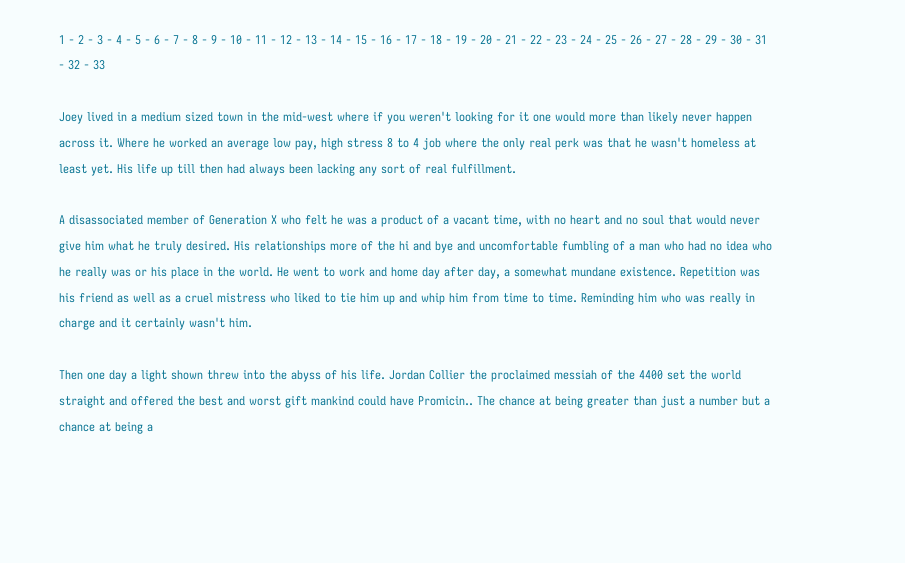1 - 2 - 3 - 4 - 5 - 6 - 7 - 8 - 9 - 10 - 11 - 12 - 13 - 14 - 15 - 16 - 17 - 18 - 19 - 20 - 21 - 22 - 23 - 24 - 25 - 26 - 27 - 28 - 29 - 30 - 31 - 32 - 33

Joey lived in a medium sized town in the mid-west where if you weren't looking for it one would more than likely never happen across it. Where he worked an average low pay, high stress 8 to 4 job where the only real perk was that he wasn't homeless at least yet. His life up till then had always been lacking any sort of real fulfillment.

A disassociated member of Generation X who felt he was a product of a vacant time, with no heart and no soul that would never give him what he truly desired. His relationships more of the hi and bye and uncomfortable fumbling of a man who had no idea who he really was or his place in the world. He went to work and home day after day, a somewhat mundane existence. Repetition was his friend as well as a cruel mistress who liked to tie him up and whip him from time to time. Reminding him who was really in charge and it certainly wasn't him.

Then one day a light shown threw into the abyss of his life. Jordan Collier the proclaimed messiah of the 4400 set the world straight and offered the best and worst gift mankind could have Promicin.. The chance at being greater than just a number but a chance at being a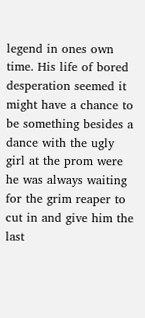legend in ones own time. His life of bored desperation seemed it might have a chance to be something besides a dance with the ugly girl at the prom were he was always waiting for the grim reaper to cut in and give him the last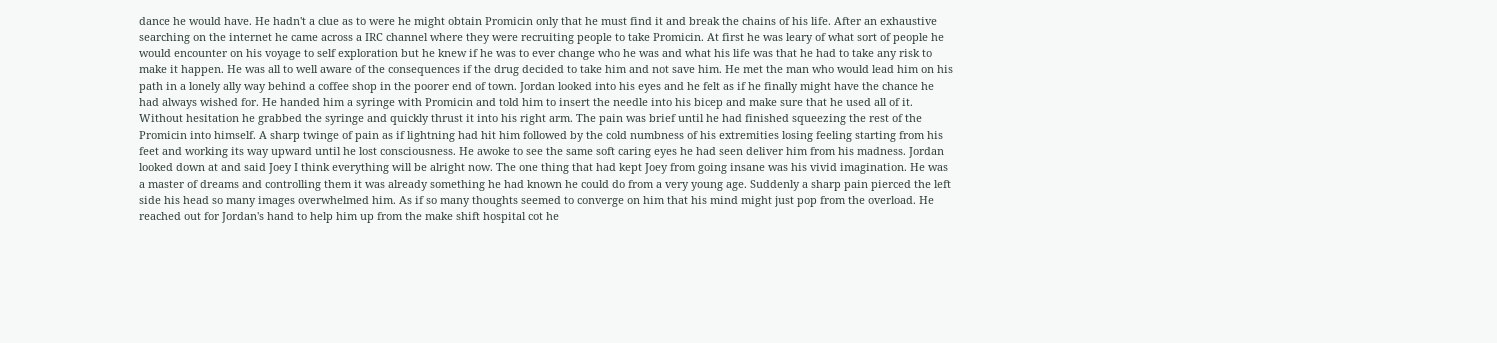dance he would have. He hadn't a clue as to were he might obtain Promicin only that he must find it and break the chains of his life. After an exhaustive searching on the internet he came across a IRC channel where they were recruiting people to take Promicin. At first he was leary of what sort of people he would encounter on his voyage to self exploration but he knew if he was to ever change who he was and what his life was that he had to take any risk to make it happen. He was all to well aware of the consequences if the drug decided to take him and not save him. He met the man who would lead him on his path in a lonely ally way behind a coffee shop in the poorer end of town. Jordan looked into his eyes and he felt as if he finally might have the chance he had always wished for. He handed him a syringe with Promicin and told him to insert the needle into his bicep and make sure that he used all of it. Without hesitation he grabbed the syringe and quickly thrust it into his right arm. The pain was brief until he had finished squeezing the rest of the Promicin into himself. A sharp twinge of pain as if lightning had hit him followed by the cold numbness of his extremities losing feeling starting from his feet and working its way upward until he lost consciousness. He awoke to see the same soft caring eyes he had seen deliver him from his madness. Jordan looked down at and said Joey I think everything will be alright now. The one thing that had kept Joey from going insane was his vivid imagination. He was a master of dreams and controlling them it was already something he had known he could do from a very young age. Suddenly a sharp pain pierced the left side his head so many images overwhelmed him. As if so many thoughts seemed to converge on him that his mind might just pop from the overload. He reached out for Jordan's hand to help him up from the make shift hospital cot he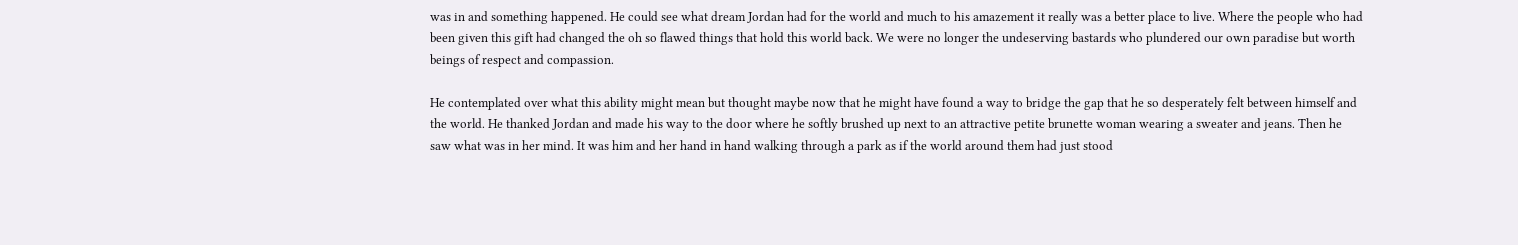was in and something happened. He could see what dream Jordan had for the world and much to his amazement it really was a better place to live. Where the people who had been given this gift had changed the oh so flawed things that hold this world back. We were no longer the undeserving bastards who plundered our own paradise but worth beings of respect and compassion.

He contemplated over what this ability might mean but thought maybe now that he might have found a way to bridge the gap that he so desperately felt between himself and the world. He thanked Jordan and made his way to the door where he softly brushed up next to an attractive petite brunette woman wearing a sweater and jeans. Then he saw what was in her mind. It was him and her hand in hand walking through a park as if the world around them had just stood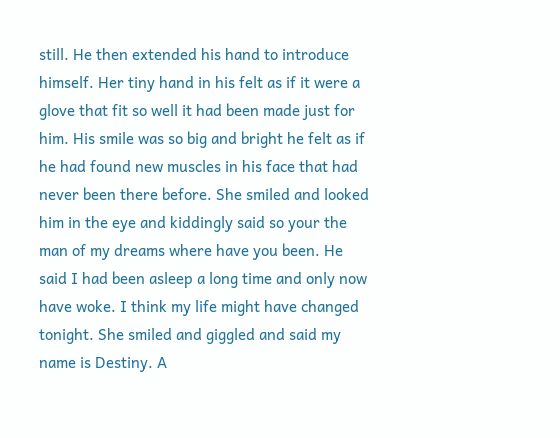still. He then extended his hand to introduce himself. Her tiny hand in his felt as if it were a glove that fit so well it had been made just for him. His smile was so big and bright he felt as if he had found new muscles in his face that had never been there before. She smiled and looked him in the eye and kiddingly said so your the man of my dreams where have you been. He said I had been asleep a long time and only now have woke. I think my life might have changed tonight. She smiled and giggled and said my name is Destiny. A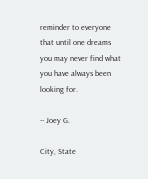reminder to everyone that until one dreams you may never find what you have always been looking for.

-- Joey G.

City, State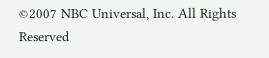©2007 NBC Universal, Inc. All Rights Reserved